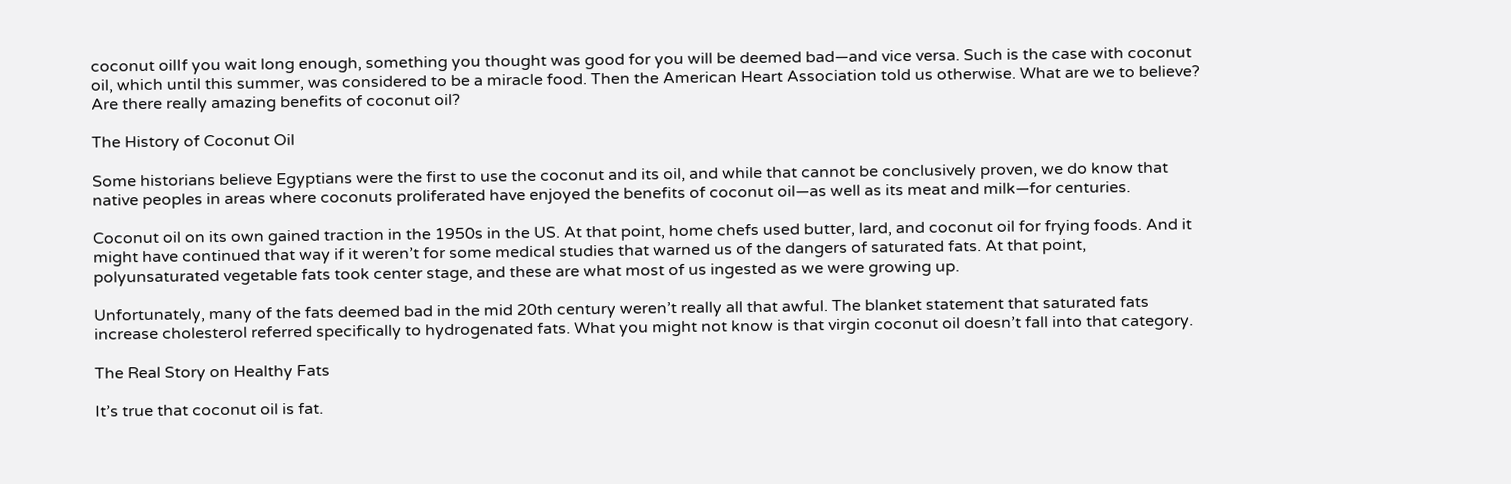coconut oilIf you wait long enough, something you thought was good for you will be deemed bad—and vice versa. Such is the case with coconut oil, which until this summer, was considered to be a miracle food. Then the American Heart Association told us otherwise. What are we to believe? Are there really amazing benefits of coconut oil?

The History of Coconut Oil

Some historians believe Egyptians were the first to use the coconut and its oil, and while that cannot be conclusively proven, we do know that native peoples in areas where coconuts proliferated have enjoyed the benefits of coconut oil—as well as its meat and milk—for centuries.

Coconut oil on its own gained traction in the 1950s in the US. At that point, home chefs used butter, lard, and coconut oil for frying foods. And it might have continued that way if it weren’t for some medical studies that warned us of the dangers of saturated fats. At that point, polyunsaturated vegetable fats took center stage, and these are what most of us ingested as we were growing up.

Unfortunately, many of the fats deemed bad in the mid 20th century weren’t really all that awful. The blanket statement that saturated fats increase cholesterol referred specifically to hydrogenated fats. What you might not know is that virgin coconut oil doesn’t fall into that category.

The Real Story on Healthy Fats

It’s true that coconut oil is fat.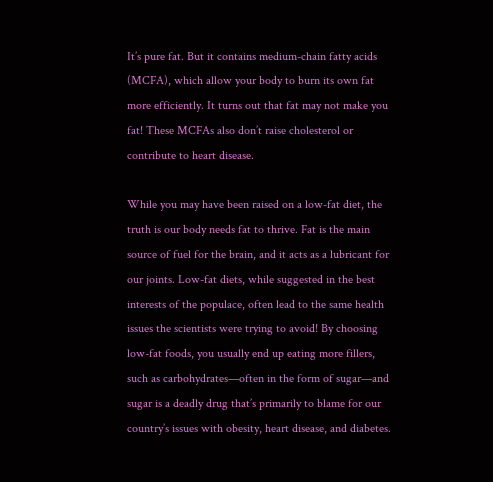It’s pure fat. But it contains medium-chain fatty acids (MCFA), which allow your body to burn its own fat more efficiently. It turns out that fat may not make you fat! These MCFAs also don’t raise cholesterol or contribute to heart disease.

While you may have been raised on a low-fat diet, the truth is our body needs fat to thrive. Fat is the main source of fuel for the brain, and it acts as a lubricant for our joints. Low-fat diets, while suggested in the best interests of the populace, often lead to the same health issues the scientists were trying to avoid! By choosing low-fat foods, you usually end up eating more fillers, such as carbohydrates—often in the form of sugar—and sugar is a deadly drug that’s primarily to blame for our country’s issues with obesity, heart disease, and diabetes.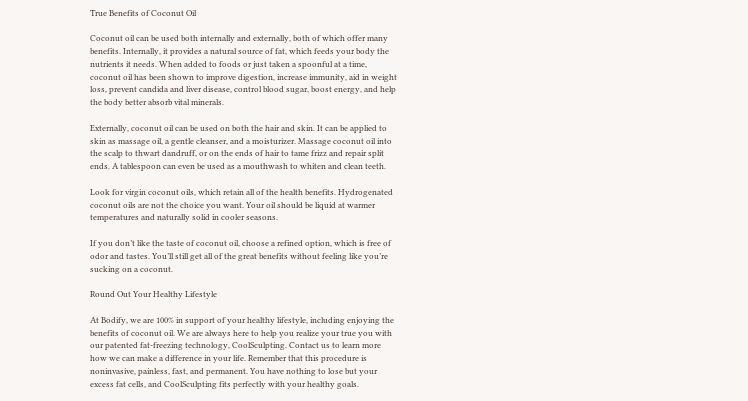True Benefits of Coconut Oil

Coconut oil can be used both internally and externally, both of which offer many benefits. Internally, it provides a natural source of fat, which feeds your body the nutrients it needs. When added to foods or just taken a spoonful at a time, coconut oil has been shown to improve digestion, increase immunity, aid in weight loss, prevent candida and liver disease, control blood sugar, boost energy, and help the body better absorb vital minerals.

Externally, coconut oil can be used on both the hair and skin. It can be applied to skin as massage oil, a gentle cleanser, and a moisturizer. Massage coconut oil into the scalp to thwart dandruff, or on the ends of hair to tame frizz and repair split ends. A tablespoon can even be used as a mouthwash to whiten and clean teeth.

Look for virgin coconut oils, which retain all of the health benefits. Hydrogenated coconut oils are not the choice you want. Your oil should be liquid at warmer temperatures and naturally solid in cooler seasons.

If you don’t like the taste of coconut oil, choose a refined option, which is free of odor and tastes. You’ll still get all of the great benefits without feeling like you’re sucking on a coconut.

Round Out Your Healthy Lifestyle

At Bodify, we are 100% in support of your healthy lifestyle, including enjoying the benefits of coconut oil. We are always here to help you realize your true you with our patented fat-freezing technology, CoolSculpting. Contact us to learn more how we can make a difference in your life. Remember that this procedure is noninvasive, painless, fast, and permanent. You have nothing to lose but your excess fat cells, and CoolSculpting fits perfectly with your healthy goals.